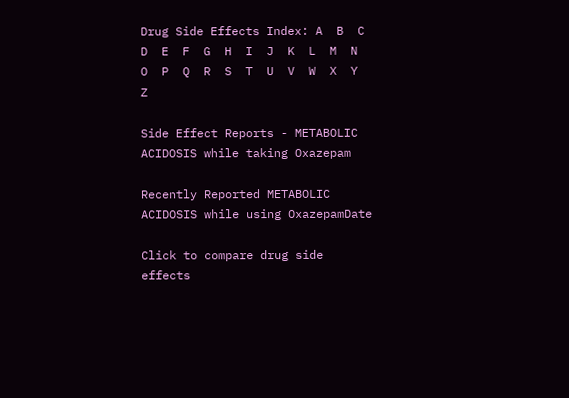Drug Side Effects Index: A  B  C  D  E  F  G  H  I  J  K  L  M  N  O  P  Q  R  S  T  U  V  W  X  Y  Z

Side Effect Reports - METABOLIC ACIDOSIS while taking Oxazepam

Recently Reported METABOLIC ACIDOSIS while using OxazepamDate

Click to compare drug side effects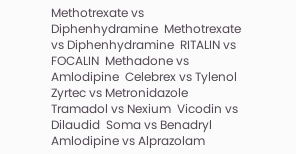Methotrexate vs Diphenhydramine  Methotrexate vs Diphenhydramine  RITALIN vs FOCALIN  Methadone vs Amlodipine  Celebrex vs Tylenol  Zyrtec vs Metronidazole  Tramadol vs Nexium  Vicodin vs Dilaudid  Soma vs Benadryl  Amlodipine vs Alprazolam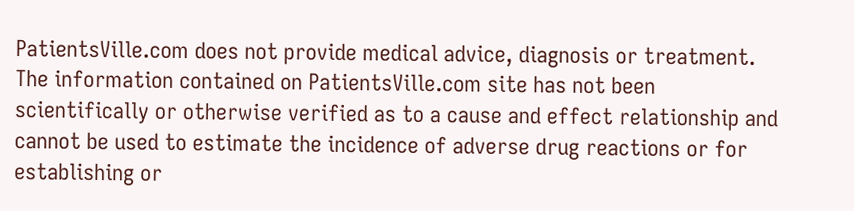PatientsVille.com does not provide medical advice, diagnosis or treatment. The information contained on PatientsVille.com site has not been scientifically or otherwise verified as to a cause and effect relationship and cannot be used to estimate the incidence of adverse drug reactions or for establishing or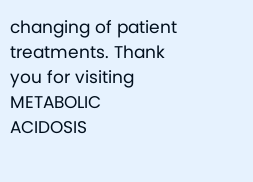changing of patient treatments. Thank you for visiting METABOLIC ACIDOSIS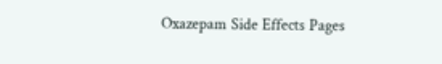Oxazepam Side Effects Pages